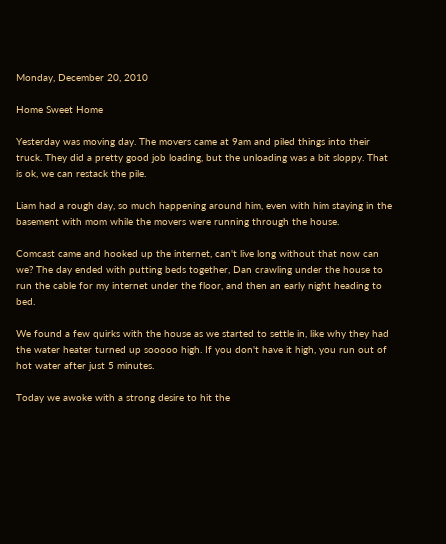Monday, December 20, 2010

Home Sweet Home

Yesterday was moving day. The movers came at 9am and piled things into their truck. They did a pretty good job loading, but the unloading was a bit sloppy. That is ok, we can restack the pile.

Liam had a rough day, so much happening around him, even with him staying in the basement with mom while the movers were running through the house.

Comcast came and hooked up the internet, can't live long without that now can we? The day ended with putting beds together, Dan crawling under the house to run the cable for my internet under the floor, and then an early night heading to bed.

We found a few quirks with the house as we started to settle in, like why they had the water heater turned up sooooo high. If you don't have it high, you run out of hot water after just 5 minutes.

Today we awoke with a strong desire to hit the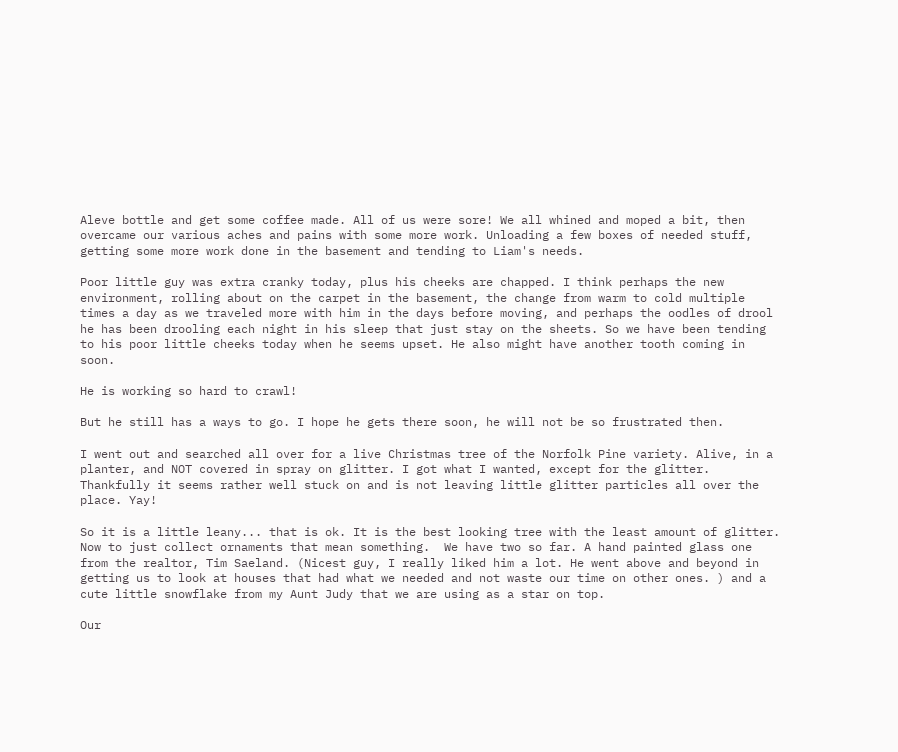Aleve bottle and get some coffee made. All of us were sore! We all whined and moped a bit, then overcame our various aches and pains with some more work. Unloading a few boxes of needed stuff, getting some more work done in the basement and tending to Liam's needs.

Poor little guy was extra cranky today, plus his cheeks are chapped. I think perhaps the new environment, rolling about on the carpet in the basement, the change from warm to cold multiple times a day as we traveled more with him in the days before moving, and perhaps the oodles of drool he has been drooling each night in his sleep that just stay on the sheets. So we have been tending to his poor little cheeks today when he seems upset. He also might have another tooth coming in soon.

He is working so hard to crawl!

But he still has a ways to go. I hope he gets there soon, he will not be so frustrated then.

I went out and searched all over for a live Christmas tree of the Norfolk Pine variety. Alive, in a planter, and NOT covered in spray on glitter. I got what I wanted, except for the glitter. Thankfully it seems rather well stuck on and is not leaving little glitter particles all over the place. Yay!

So it is a little leany... that is ok. It is the best looking tree with the least amount of glitter. Now to just collect ornaments that mean something.  We have two so far. A hand painted glass one from the realtor, Tim Saeland. (Nicest guy, I really liked him a lot. He went above and beyond in getting us to look at houses that had what we needed and not waste our time on other ones. ) and a cute little snowflake from my Aunt Judy that we are using as a star on top.

Our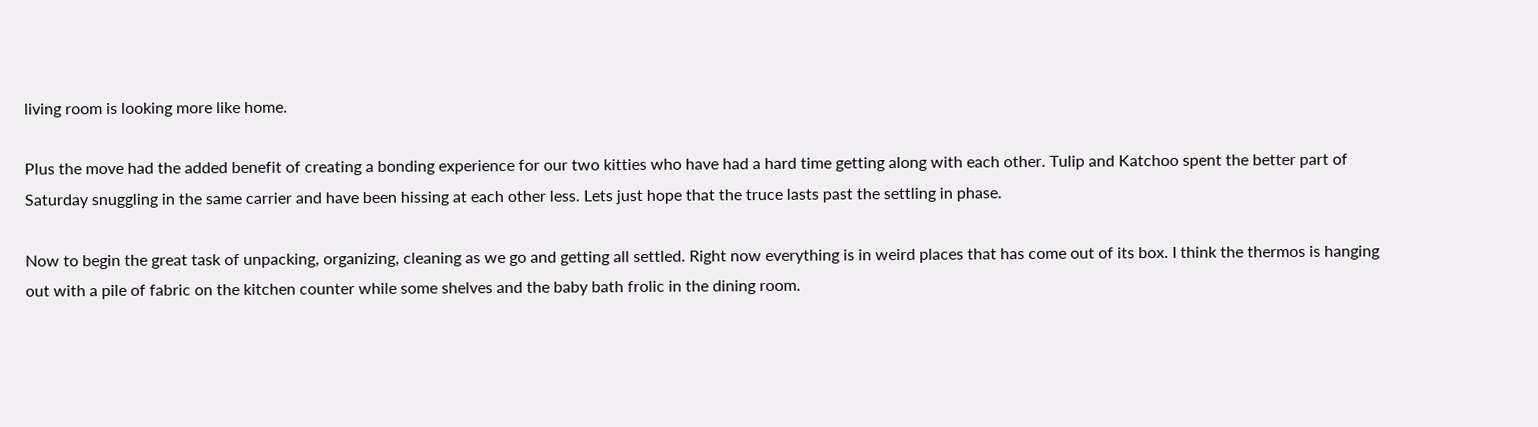living room is looking more like home.

Plus the move had the added benefit of creating a bonding experience for our two kitties who have had a hard time getting along with each other. Tulip and Katchoo spent the better part of Saturday snuggling in the same carrier and have been hissing at each other less. Lets just hope that the truce lasts past the settling in phase.

Now to begin the great task of unpacking, organizing, cleaning as we go and getting all settled. Right now everything is in weird places that has come out of its box. I think the thermos is hanging out with a pile of fabric on the kitchen counter while some shelves and the baby bath frolic in the dining room.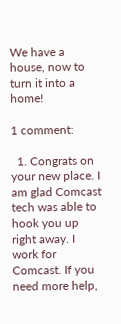We have a house, now to turn it into a home!

1 comment:

  1. Congrats on your new place. I am glad Comcast tech was able to hook you up right away. I work for Comcast. If you need more help,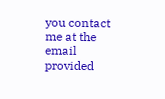you contact me at the email provided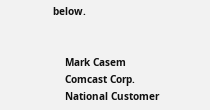below.


    Mark Casem
    Comcast Corp.
    National Customer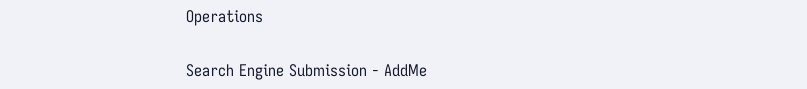Operations


Search Engine Submission - AddMe